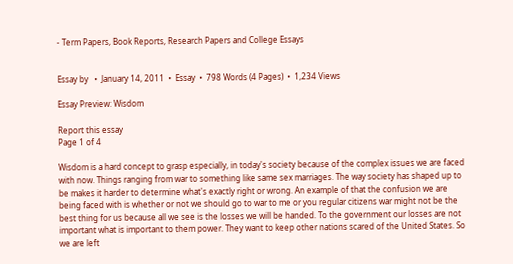- Term Papers, Book Reports, Research Papers and College Essays


Essay by   •  January 14, 2011  •  Essay  •  798 Words (4 Pages)  •  1,234 Views

Essay Preview: Wisdom

Report this essay
Page 1 of 4

Wisdom is a hard concept to grasp especially, in today's society because of the complex issues we are faced with now. Things ranging from war to something like same sex marriages. The way society has shaped up to be makes it harder to determine what's exactly right or wrong. An example of that the confusion we are being faced with is whether or not we should go to war to me or you regular citizens war might not be the best thing for us because all we see is the losses we will be handed. To the government our losses are not important what is important to them power. They want to keep other nations scared of the United States. So we are left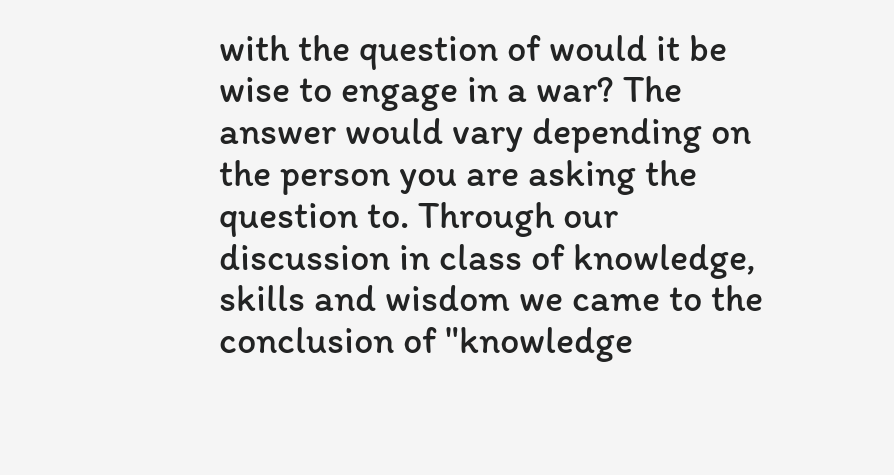with the question of would it be wise to engage in a war? The answer would vary depending on the person you are asking the question to. Through our discussion in class of knowledge, skills and wisdom we came to the conclusion of "knowledge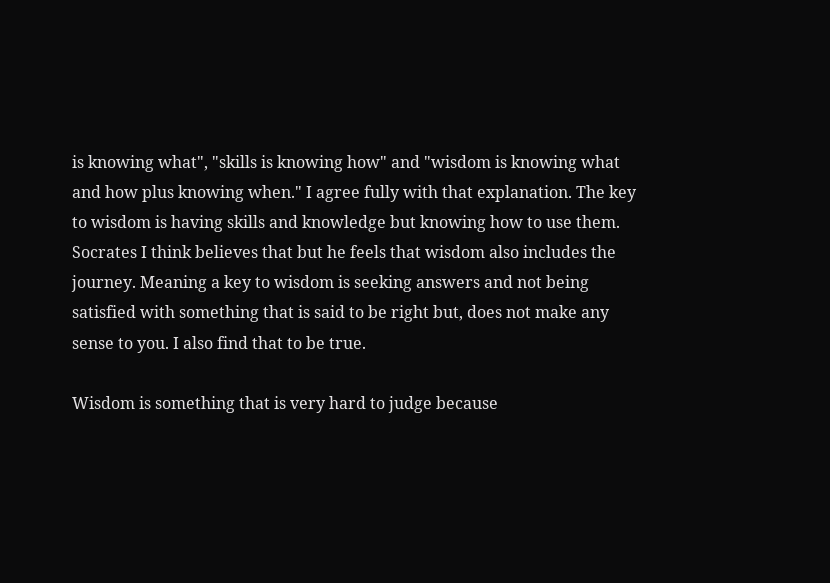is knowing what", "skills is knowing how" and "wisdom is knowing what and how plus knowing when." I agree fully with that explanation. The key to wisdom is having skills and knowledge but knowing how to use them. Socrates I think believes that but he feels that wisdom also includes the journey. Meaning a key to wisdom is seeking answers and not being satisfied with something that is said to be right but, does not make any sense to you. I also find that to be true.

Wisdom is something that is very hard to judge because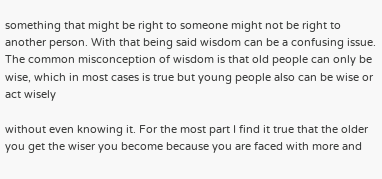something that might be right to someone might not be right to another person. With that being said wisdom can be a confusing issue. The common misconception of wisdom is that old people can only be wise, which in most cases is true but young people also can be wise or act wisely

without even knowing it. For the most part I find it true that the older you get the wiser you become because you are faced with more and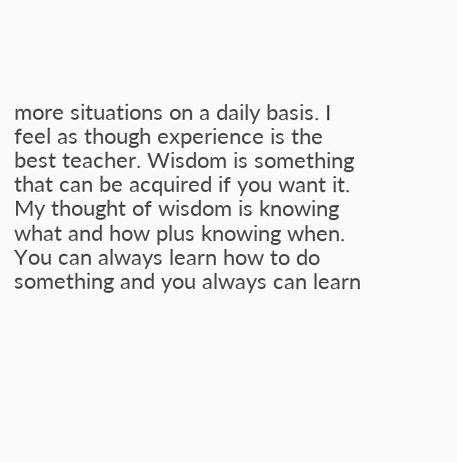more situations on a daily basis. I feel as though experience is the best teacher. Wisdom is something that can be acquired if you want it. My thought of wisdom is knowing what and how plus knowing when. You can always learn how to do something and you always can learn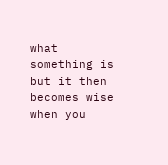what something is but it then becomes wise when you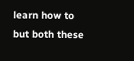learn how to but both these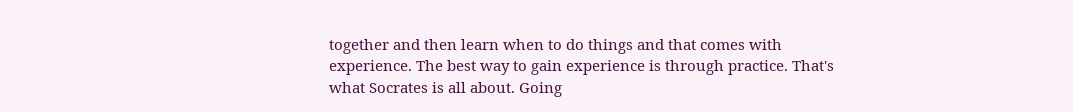together and then learn when to do things and that comes with experience. The best way to gain experience is through practice. That's what Socrates is all about. Going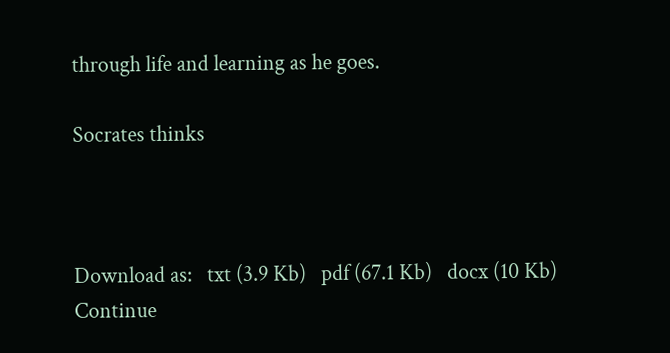through life and learning as he goes.

Socrates thinks



Download as:   txt (3.9 Kb)   pdf (67.1 Kb)   docx (10 Kb)
Continue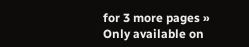for 3 more pages »
Only available on